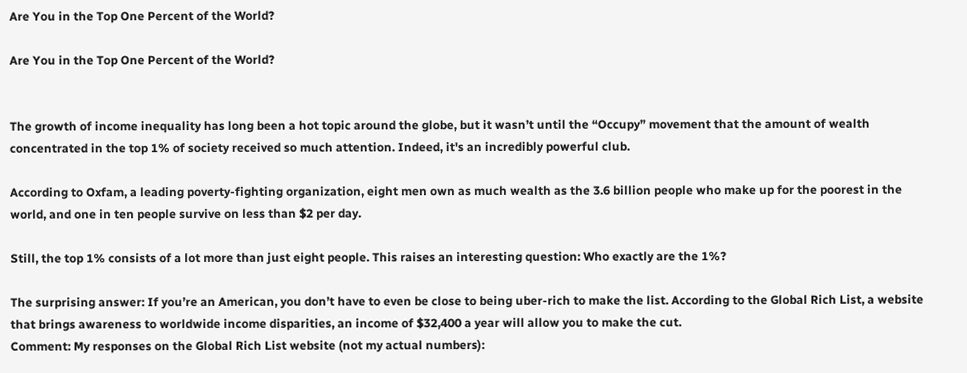Are You in the Top One Percent of the World?

Are You in the Top One Percent of the World?


The growth of income inequality has long been a hot topic around the globe, but it wasn’t until the “Occupy” movement that the amount of wealth concentrated in the top 1% of society received so much attention. Indeed, it's an incredibly powerful club.

According to Oxfam, a leading poverty-fighting organization, eight men own as much wealth as the 3.6 billion people who make up for the poorest in the world, and one in ten people survive on less than $2 per day.

Still, the top 1% consists of a lot more than just eight people. This raises an interesting question: Who exactly are the 1%?

The surprising answer: If you’re an American, you don’t have to even be close to being uber-rich to make the list. According to the Global Rich List, a website that brings awareness to worldwide income disparities, an income of $32,400 a year will allow you to make the cut.
Comment: My responses on the Global Rich List website (not my actual numbers):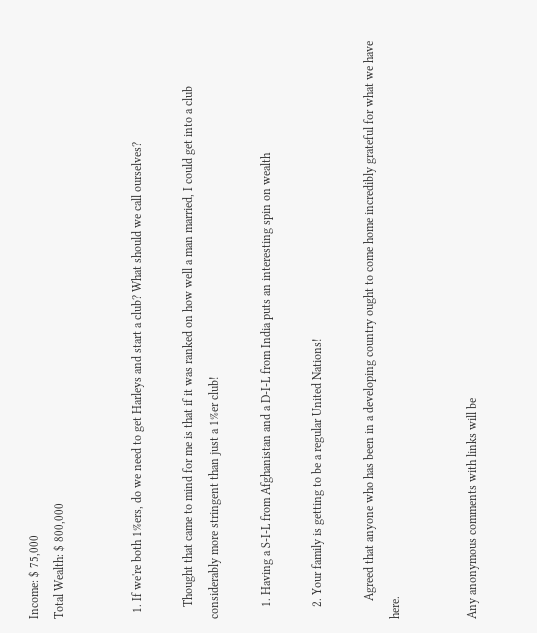Income: $ 75,000
Total Wealth: $ 800,000


  1. If we're both 1%ers, do we need to get Harleys and start a club? What should we call ourselves?

    Thought that came to mind for me is that if it was ranked on how well a man married, I could get into a club considerably more stringent than just a 1%er club!

    1. Having a S-I-L from Afghanistan and a D-I-L from India puts an interesting spin on wealth

    2. Your family is getting to be a regular United Nations!

      Agreed that anyone who has been in a developing country ought to come home incredibly grateful for what we have here.


Any anonymous comments with links will be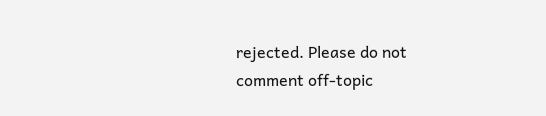rejected. Please do not comment off-topic